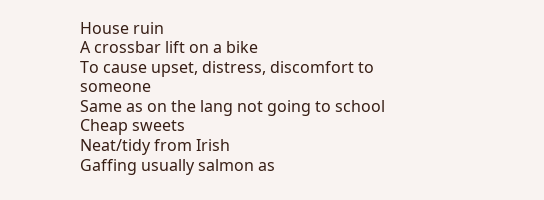House ruin
A crossbar lift on a bike
To cause upset, distress, discomfort to someone
Same as on the lang not going to school
Cheap sweets
Neat/tidy from Irish
Gaffing usually salmon as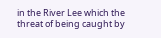in the River Lee which the threat of being caught by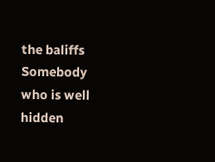the baliffs
Somebody who is well hidden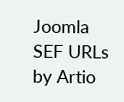Joomla SEF URLs by Artio